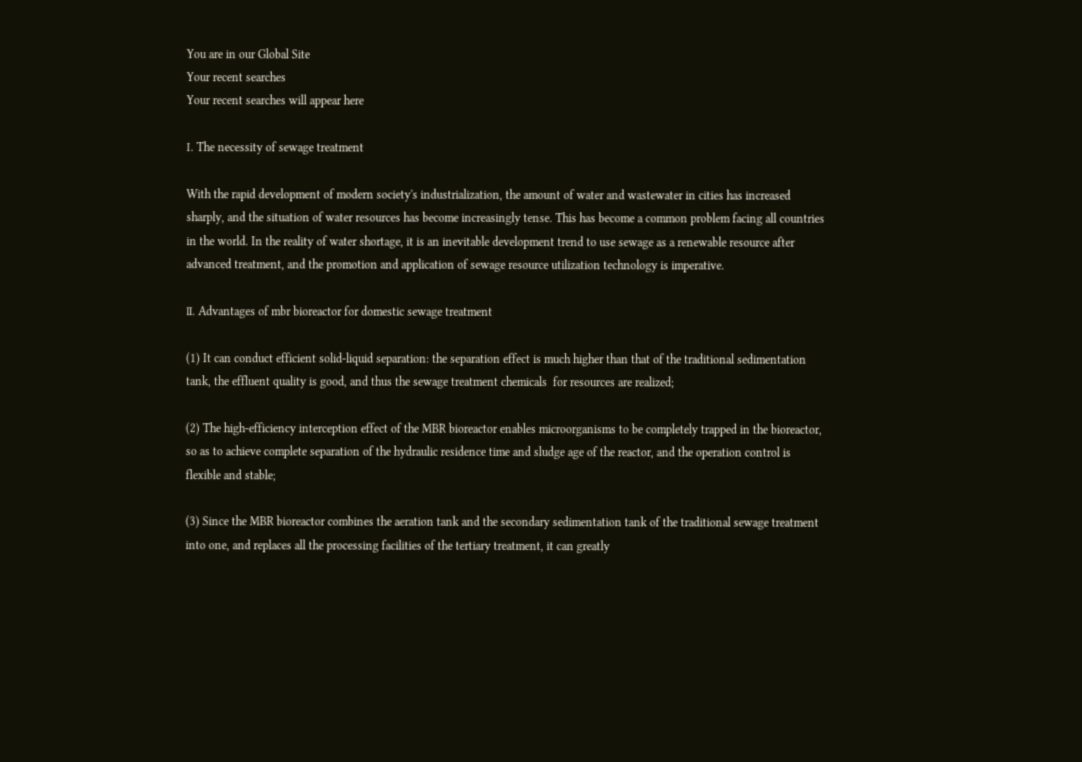You are in our Global Site
Your recent searches
Your recent searches will appear here

Ⅰ. The necessity of sewage treatment

With the rapid development of modern society's industrialization, the amount of water and wastewater in cities has increased sharply, and the situation of water resources has become increasingly tense. This has become a common problem facing all countries in the world. In the reality of water shortage, it is an inevitable development trend to use sewage as a renewable resource after advanced treatment, and the promotion and application of sewage resource utilization technology is imperative.

Ⅱ. Advantages of mbr bioreactor for domestic sewage treatment

(1) It can conduct efficient solid-liquid separation: the separation effect is much higher than that of the traditional sedimentation tank, the effluent quality is good, and thus the sewage treatment chemicals  for resources are realized;

(2) The high-efficiency interception effect of the MBR bioreactor enables microorganisms to be completely trapped in the bioreactor, so as to achieve complete separation of the hydraulic residence time and sludge age of the reactor, and the operation control is flexible and stable;

(3) Since the MBR bioreactor combines the aeration tank and the secondary sedimentation tank of the traditional sewage treatment into one, and replaces all the processing facilities of the tertiary treatment, it can greatly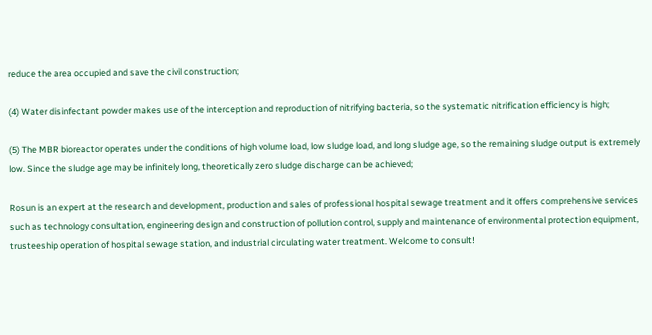reduce the area occupied and save the civil construction;

(4) Water disinfectant powder makes use of the interception and reproduction of nitrifying bacteria, so the systematic nitrification efficiency is high;

(5) The MBR bioreactor operates under the conditions of high volume load, low sludge load, and long sludge age, so the remaining sludge output is extremely low. Since the sludge age may be infinitely long, theoretically zero sludge discharge can be achieved;

Rosun is an expert at the research and development, production and sales of professional hospital sewage treatment and it offers comprehensive services such as technology consultation, engineering design and construction of pollution control, supply and maintenance of environmental protection equipment, trusteeship operation of hospital sewage station, and industrial circulating water treatment. Welcome to consult!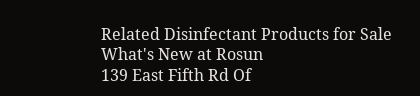Related Disinfectant Products for Sale
What's New at Rosun
139 East Fifth Rd Of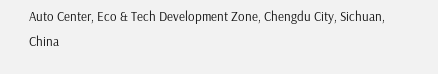Auto Center, Eco & Tech Development Zone, Chengdu City, Sichuan, China